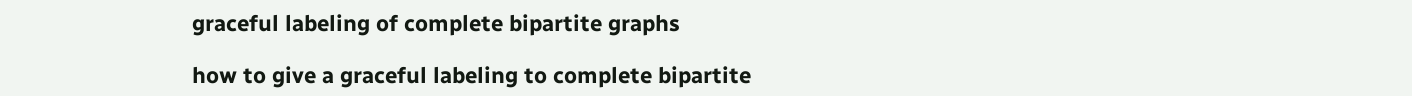graceful labeling of complete bipartite graphs

how to give a graceful labeling to complete bipartite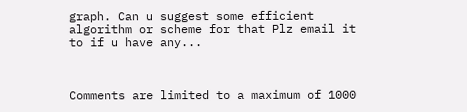graph. Can u suggest some efficient algorithm or scheme for that Plz email it to if u have any...



Comments are limited to a maximum of 1000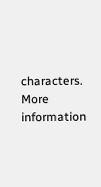characters.
More information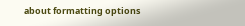about formatting options